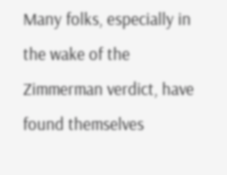Many folks, especially in the wake of the Zimmerman verdict, have found themselves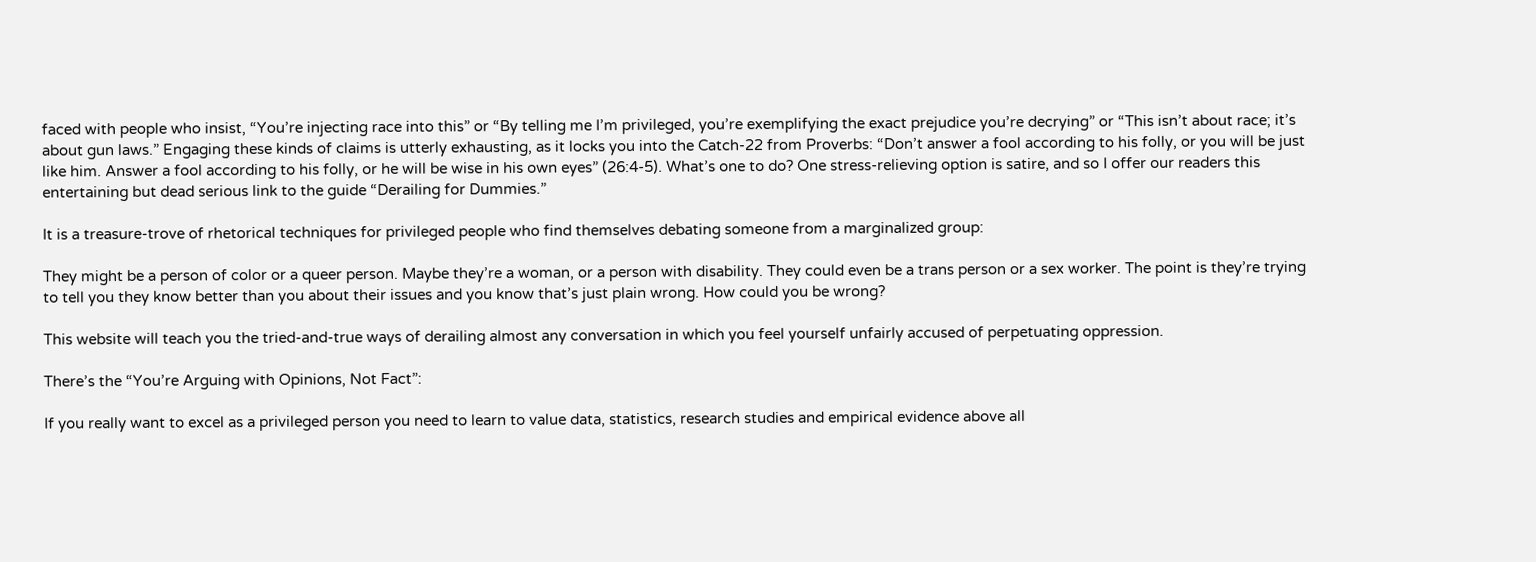faced with people who insist, “You’re injecting race into this” or “By telling me I’m privileged, you’re exemplifying the exact prejudice you’re decrying” or “This isn’t about race; it’s about gun laws.” Engaging these kinds of claims is utterly exhausting, as it locks you into the Catch-22 from Proverbs: “Don’t answer a fool according to his folly, or you will be just like him. Answer a fool according to his folly, or he will be wise in his own eyes” (26:4-5). What’s one to do? One stress-relieving option is satire, and so I offer our readers this entertaining but dead serious link to the guide “Derailing for Dummies.”

It is a treasure-trove of rhetorical techniques for privileged people who find themselves debating someone from a marginalized group:

They might be a person of color or a queer person. Maybe they’re a woman, or a person with disability. They could even be a trans person or a sex worker. The point is they’re trying to tell you they know better than you about their issues and you know that’s just plain wrong. How could you be wrong?

This website will teach you the tried-and-true ways of derailing almost any conversation in which you feel yourself unfairly accused of perpetuating oppression.

There’s the “You’re Arguing with Opinions, Not Fact”:

If you really want to excel as a privileged person you need to learn to value data, statistics, research studies and empirical evidence above all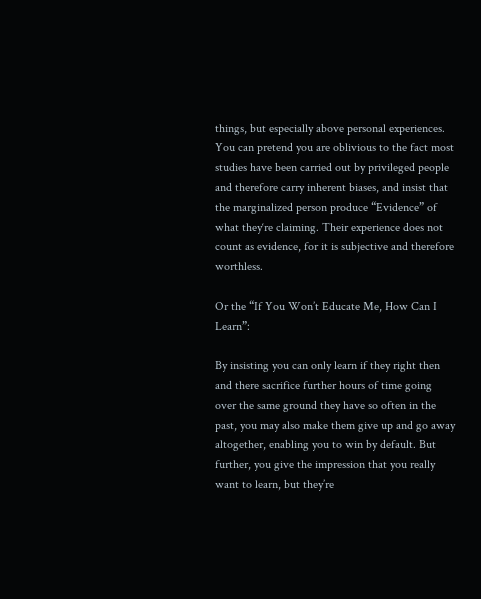things, but especially above personal experiences. You can pretend you are oblivious to the fact most studies have been carried out by privileged people and therefore carry inherent biases, and insist that the marginalized person produce “Evidence” of what they‘re claiming. Their experience does not count as evidence, for it is subjective and therefore worthless.

Or the “If You Won’t Educate Me, How Can I Learn”:

By insisting you can only learn if they right then and there sacrifice further hours of time going over the same ground they have so often in the past, you may also make them give up and go away altogether, enabling you to win by default. But further, you give the impression that you really want to learn, but they’re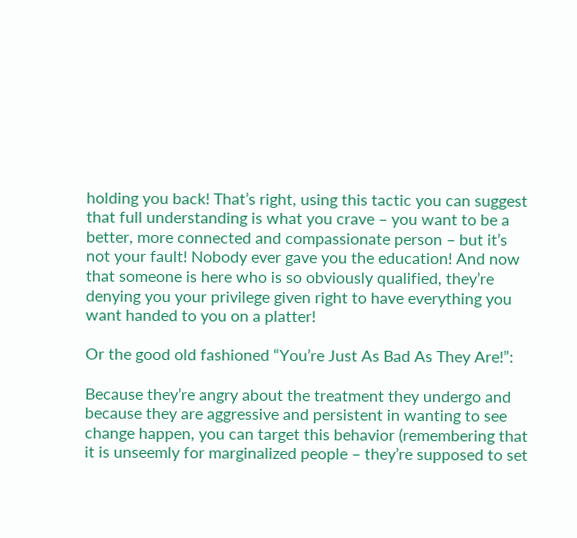holding you back! That’s right, using this tactic you can suggest that full understanding is what you crave – you want to be a better, more connected and compassionate person – but it’s not your fault! Nobody ever gave you the education! And now that someone is here who is so obviously qualified, they’re denying you your privilege given right to have everything you want handed to you on a platter!

Or the good old fashioned “You’re Just As Bad As They Are!”:

Because they’re angry about the treatment they undergo and because they are aggressive and persistent in wanting to see change happen, you can target this behavior (remembering that it is unseemly for marginalized people – they’re supposed to set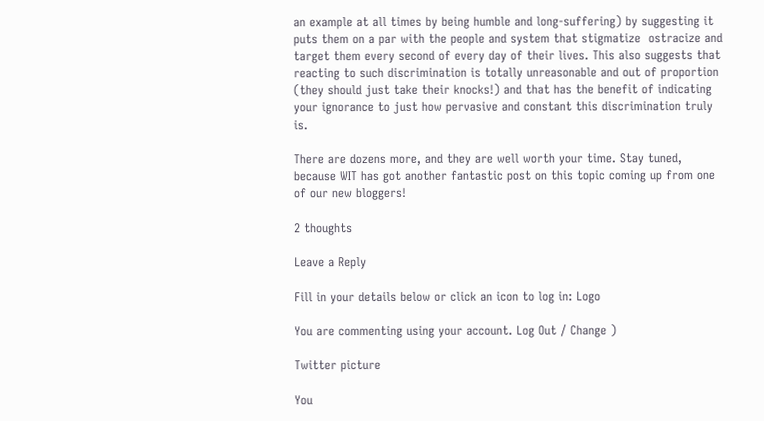an example at all times by being humble and long-suffering) by suggesting it puts them on a par with the people and system that stigmatize  ostracize and target them every second of every day of their lives. This also suggests that reacting to such discrimination is totally unreasonable and out of proportion (they should just take their knocks!) and that has the benefit of indicating your ignorance to just how pervasive and constant this discrimination truly is.

There are dozens more, and they are well worth your time. Stay tuned, because WIT has got another fantastic post on this topic coming up from one of our new bloggers!

2 thoughts

Leave a Reply

Fill in your details below or click an icon to log in: Logo

You are commenting using your account. Log Out / Change )

Twitter picture

You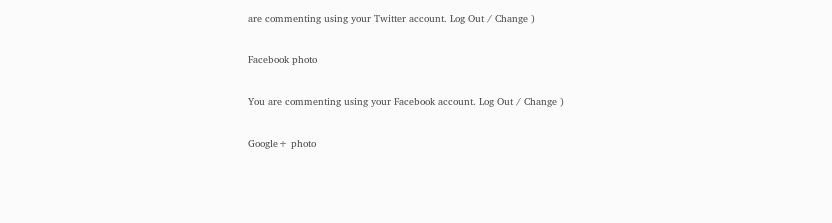are commenting using your Twitter account. Log Out / Change )

Facebook photo

You are commenting using your Facebook account. Log Out / Change )

Google+ photo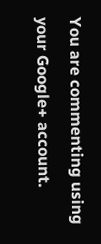You are commenting using your Google+ account.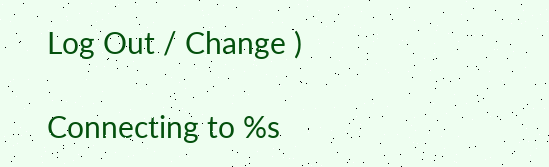Log Out / Change )

Connecting to %s